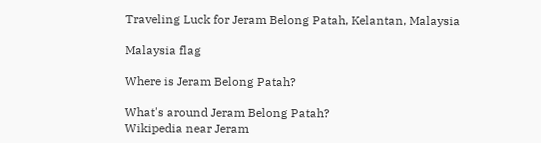Traveling Luck for Jeram Belong Patah, Kelantan, Malaysia

Malaysia flag

Where is Jeram Belong Patah?

What's around Jeram Belong Patah?
Wikipedia near Jeram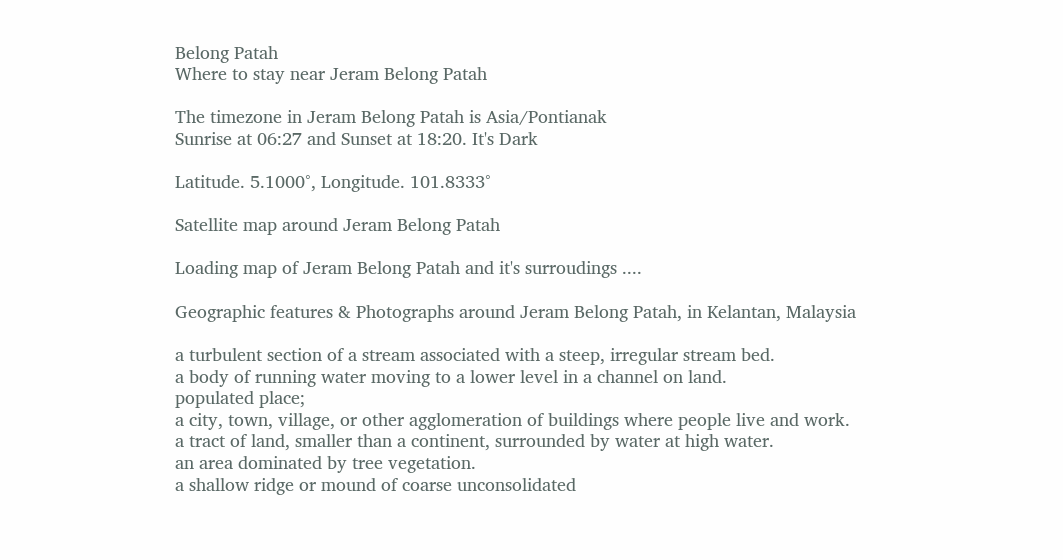Belong Patah
Where to stay near Jeram Belong Patah

The timezone in Jeram Belong Patah is Asia/Pontianak
Sunrise at 06:27 and Sunset at 18:20. It's Dark

Latitude. 5.1000°, Longitude. 101.8333°

Satellite map around Jeram Belong Patah

Loading map of Jeram Belong Patah and it's surroudings ....

Geographic features & Photographs around Jeram Belong Patah, in Kelantan, Malaysia

a turbulent section of a stream associated with a steep, irregular stream bed.
a body of running water moving to a lower level in a channel on land.
populated place;
a city, town, village, or other agglomeration of buildings where people live and work.
a tract of land, smaller than a continent, surrounded by water at high water.
an area dominated by tree vegetation.
a shallow ridge or mound of coarse unconsolidated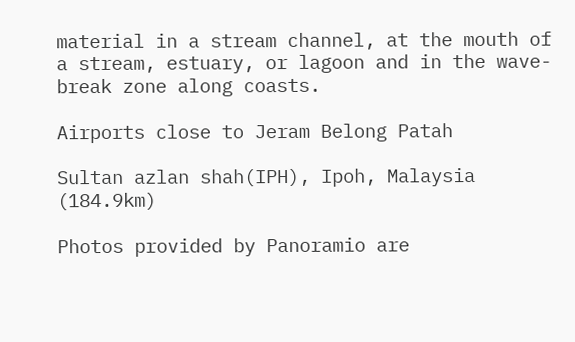material in a stream channel, at the mouth of a stream, estuary, or lagoon and in the wave-break zone along coasts.

Airports close to Jeram Belong Patah

Sultan azlan shah(IPH), Ipoh, Malaysia (184.9km)

Photos provided by Panoramio are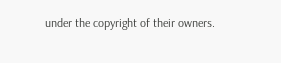under the copyright of their owners.